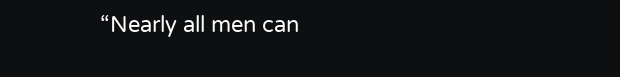“Nearly all men can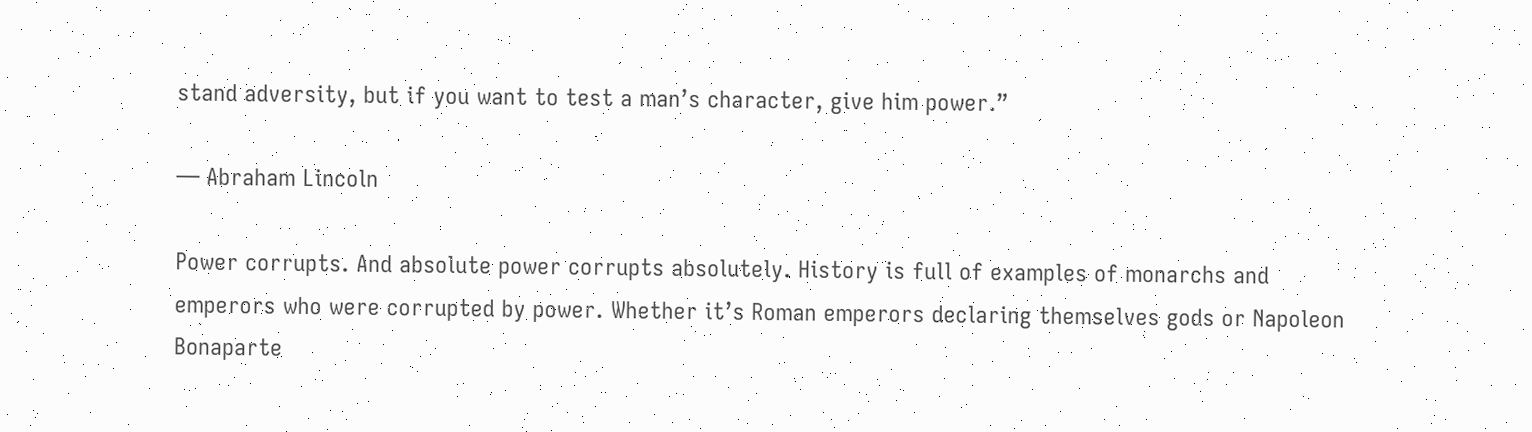stand adversity, but if you want to test a man’s character, give him power.”

— Abraham Lincoln

Power corrupts. And absolute power corrupts absolutely. History is full of examples of monarchs and emperors who were corrupted by power. Whether it’s Roman emperors declaring themselves gods or Napoleon Bonaparte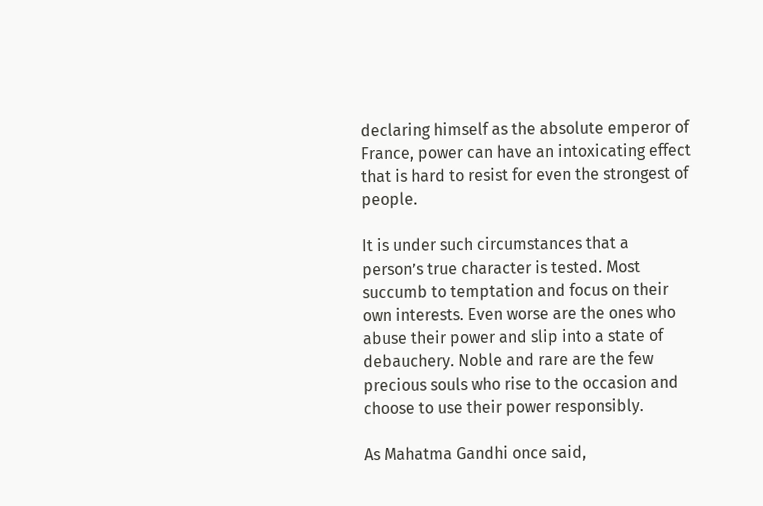declaring himself as the absolute emperor of France, power can have an intoxicating effect that is hard to resist for even the strongest of people.

It is under such circumstances that a person’s true character is tested. Most succumb to temptation and focus on their own interests. Even worse are the ones who abuse their power and slip into a state of debauchery. Noble and rare are the few precious souls who rise to the occasion and choose to use their power responsibly.

As Mahatma Gandhi once said,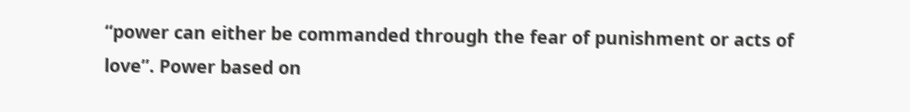“power can either be commanded through the fear of punishment or acts of love”. Power based on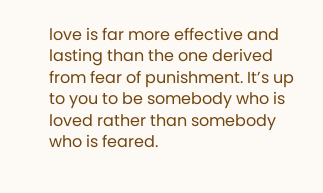love is far more effective and lasting than the one derived from fear of punishment. It’s up to you to be somebody who is loved rather than somebody who is feared.